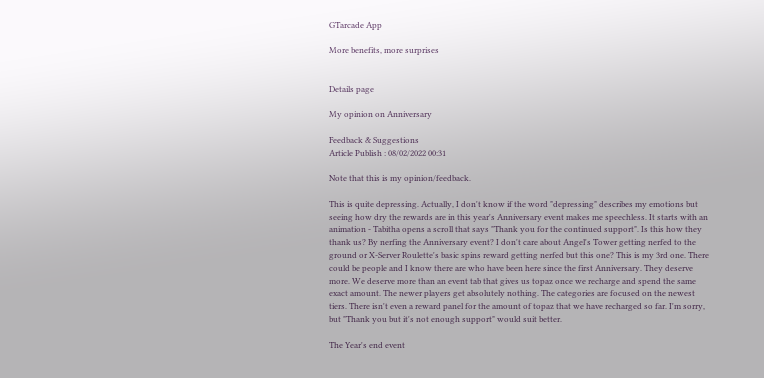GTarcade App

More benefits, more surprises


Details page

My opinion on Anniversary

Feedback & Suggestions
Article Publish : 08/02/2022 00:31

Note that this is my opinion/feedback.

This is quite depressing. Actually, I don't know if the word "depressing" describes my emotions but seeing how dry the rewards are in this year's Anniversary event makes me speechless. It starts with an animation - Tabitha opens a scroll that says "Thank you for the continued support". Is this how they thank us? By nerfing the Anniversary event? I don't care about Angel's Tower getting nerfed to the ground or X-Server Roulette's basic spins reward getting nerfed but this one? This is my 3rd one. There could be people and I know there are who have been here since the first Anniversary. They deserve more. We deserve more than an event tab that gives us topaz once we recharge and spend the same exact amount. The newer players get absolutely nothing. The categories are focused on the newest tiers. There isn't even a reward panel for the amount of topaz that we have recharged so far. I'm sorry, but "Thank you but it's not enough support" would suit better.

The Year's end event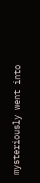mysteriously went into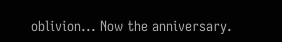oblivion... Now the anniversary.